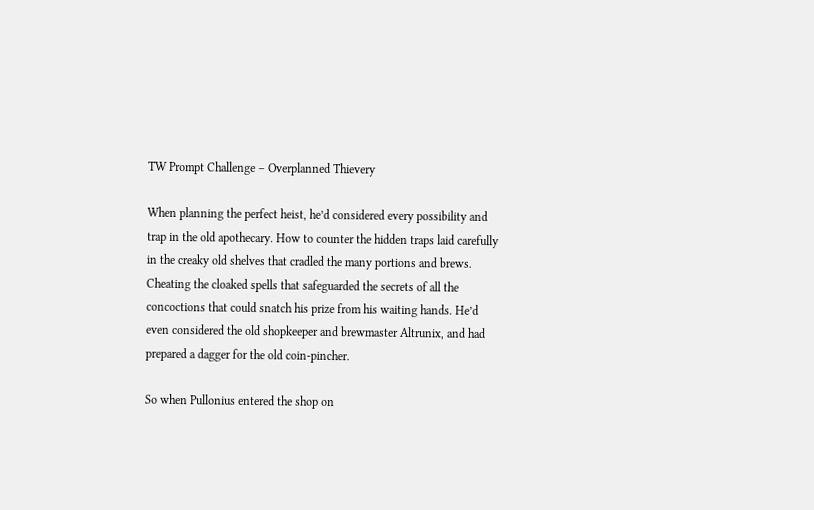TW Prompt Challenge – Overplanned Thievery

When planning the perfect heist, he’d considered every possibility and trap in the old apothecary. How to counter the hidden traps laid carefully in the creaky old shelves that cradled the many portions and brews. Cheating the cloaked spells that safeguarded the secrets of all the concoctions that could snatch his prize from his waiting hands. He’d even considered the old shopkeeper and brewmaster Altrunix, and had prepared a dagger for the old coin-pincher.

So when Pullonius entered the shop on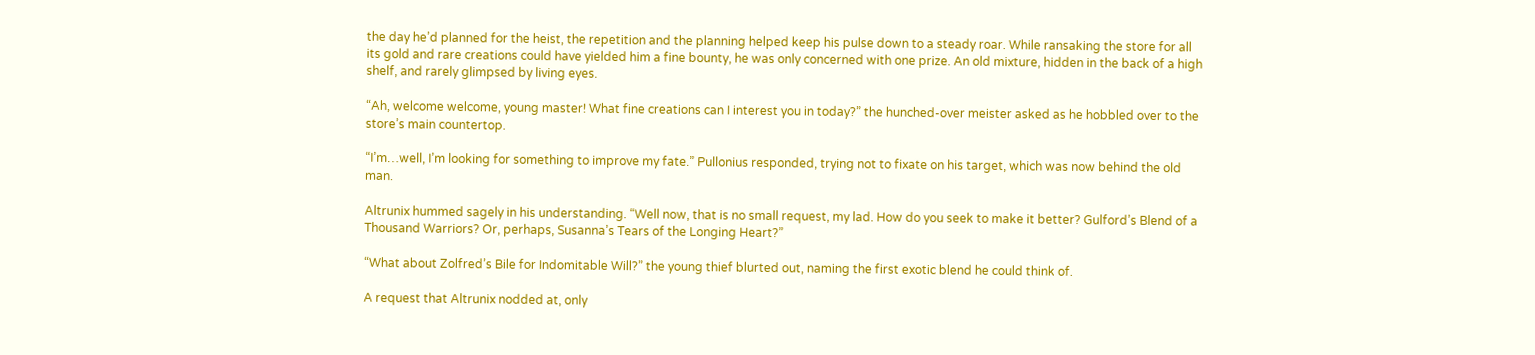the day he’d planned for the heist, the repetition and the planning helped keep his pulse down to a steady roar. While ransaking the store for all its gold and rare creations could have yielded him a fine bounty, he was only concerned with one prize. An old mixture, hidden in the back of a high shelf, and rarely glimpsed by living eyes.

“Ah, welcome welcome, young master! What fine creations can I interest you in today?” the hunched-over meister asked as he hobbled over to the store’s main countertop.

“I’m…well, I’m looking for something to improve my fate.” Pullonius responded, trying not to fixate on his target, which was now behind the old man.

Altrunix hummed sagely in his understanding. “Well now, that is no small request, my lad. How do you seek to make it better? Gulford’s Blend of a Thousand Warriors? Or, perhaps, Susanna’s Tears of the Longing Heart?”

“What about Zolfred’s Bile for Indomitable Will?” the young thief blurted out, naming the first exotic blend he could think of.

A request that Altrunix nodded at, only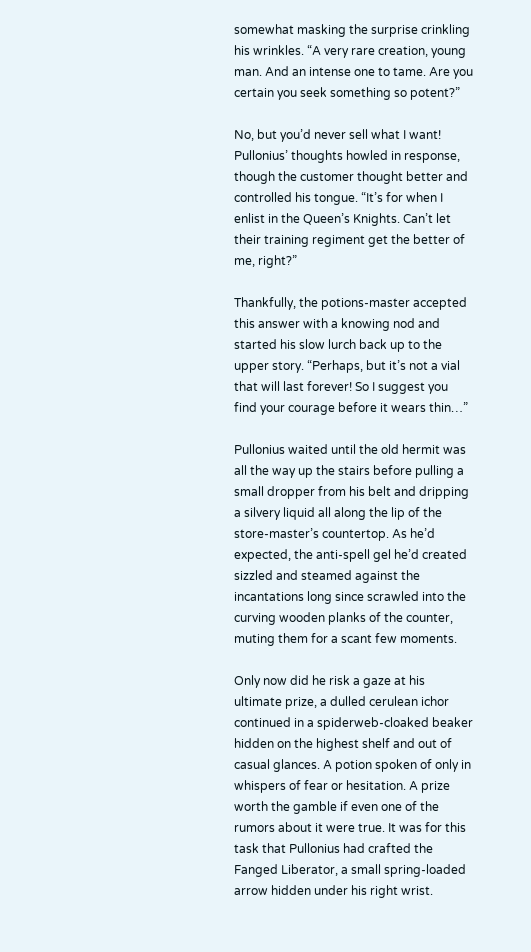somewhat masking the surprise crinkling his wrinkles. “A very rare creation, young man. And an intense one to tame. Are you certain you seek something so potent?”

No, but you’d never sell what I want! Pullonius’ thoughts howled in response, though the customer thought better and controlled his tongue. “It’s for when I enlist in the Queen’s Knights. Can’t let their training regiment get the better of me, right?”

Thankfully, the potions-master accepted this answer with a knowing nod and started his slow lurch back up to the upper story. “Perhaps, but it’s not a vial that will last forever! So I suggest you find your courage before it wears thin…”

Pullonius waited until the old hermit was all the way up the stairs before pulling a small dropper from his belt and dripping a silvery liquid all along the lip of the store-master’s countertop. As he’d expected, the anti-spell gel he’d created sizzled and steamed against the incantations long since scrawled into the curving wooden planks of the counter, muting them for a scant few moments.

Only now did he risk a gaze at his ultimate prize, a dulled cerulean ichor continued in a spiderweb-cloaked beaker hidden on the highest shelf and out of casual glances. A potion spoken of only in whispers of fear or hesitation. A prize worth the gamble if even one of the rumors about it were true. It was for this task that Pullonius had crafted the Fanged Liberator, a small spring-loaded arrow hidden under his right wrist.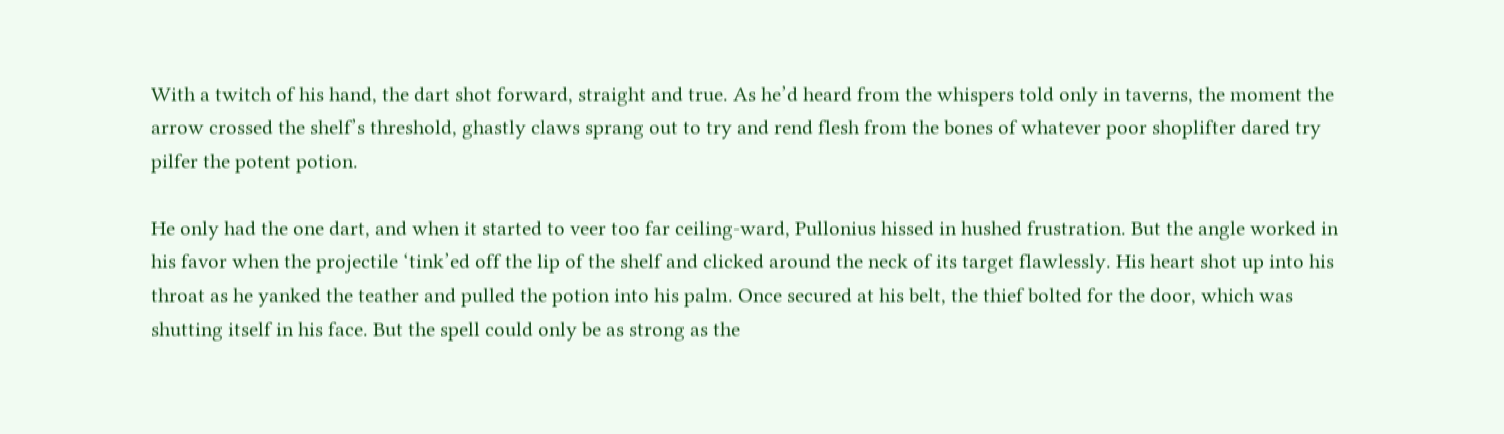With a twitch of his hand, the dart shot forward, straight and true. As he’d heard from the whispers told only in taverns, the moment the arrow crossed the shelf’s threshold, ghastly claws sprang out to try and rend flesh from the bones of whatever poor shoplifter dared try pilfer the potent potion.

He only had the one dart, and when it started to veer too far ceiling-ward, Pullonius hissed in hushed frustration. But the angle worked in his favor when the projectile ‘tink’ed off the lip of the shelf and clicked around the neck of its target flawlessly. His heart shot up into his throat as he yanked the teather and pulled the potion into his palm. Once secured at his belt, the thief bolted for the door, which was shutting itself in his face. But the spell could only be as strong as the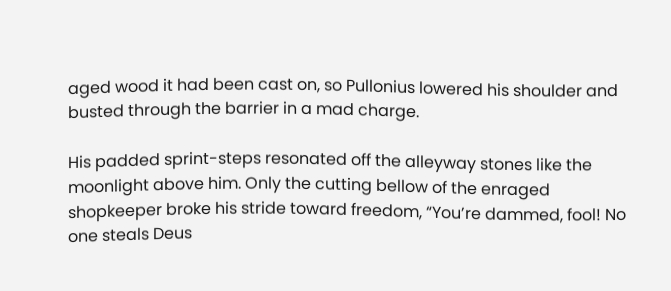aged wood it had been cast on, so Pullonius lowered his shoulder and busted through the barrier in a mad charge.

His padded sprint-steps resonated off the alleyway stones like the moonlight above him. Only the cutting bellow of the enraged shopkeeper broke his stride toward freedom, “You’re dammed, fool! No one steals Deus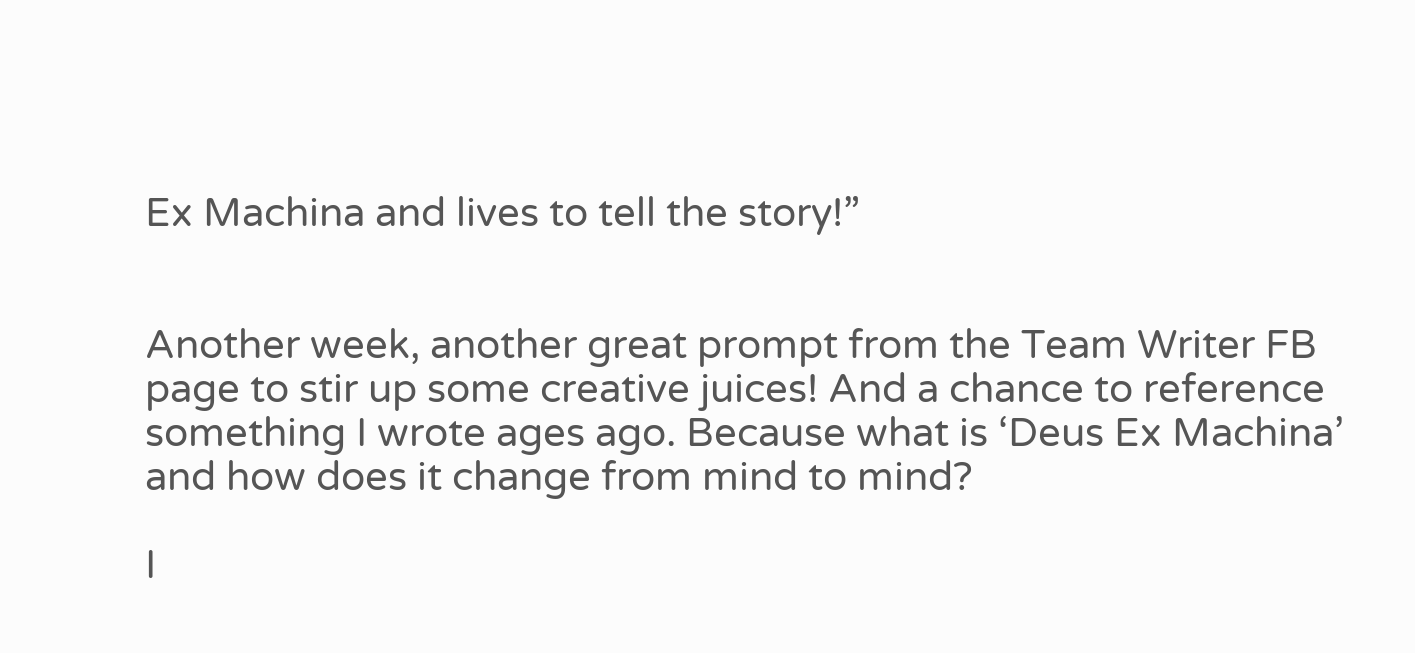Ex Machina and lives to tell the story!”


Another week, another great prompt from the Team Writer FB page to stir up some creative juices! And a chance to reference something I wrote ages ago. Because what is ‘Deus Ex Machina’ and how does it change from mind to mind?

I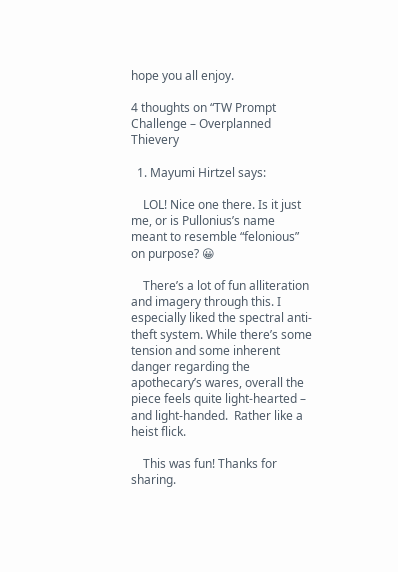hope you all enjoy.

4 thoughts on “TW Prompt Challenge – Overplanned Thievery

  1. Mayumi Hirtzel says:

    LOL! Nice one there. Is it just me, or is Pullonius’s name meant to resemble “felonious” on purpose? 😀

    There’s a lot of fun alliteration and imagery through this. I especially liked the spectral anti-theft system. While there’s some tension and some inherent danger regarding the apothecary’s wares, overall the piece feels quite light-hearted – and light-handed.  Rather like a heist flick.

    This was fun! Thanks for sharing.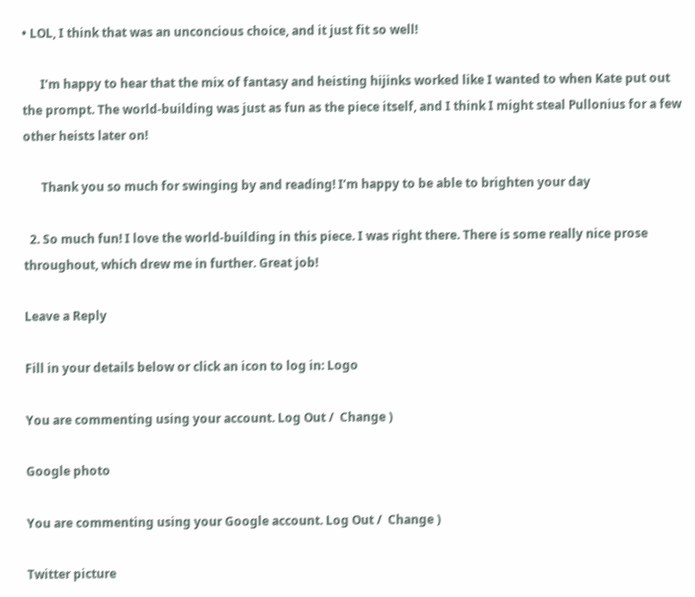• LOL, I think that was an unconcious choice, and it just fit so well!

      I’m happy to hear that the mix of fantasy and heisting hijinks worked like I wanted to when Kate put out the prompt. The world-building was just as fun as the piece itself, and I think I might steal Pullonius for a few other heists later on!

      Thank you so much for swinging by and reading! I’m happy to be able to brighten your day

  2. So much fun! I love the world-building in this piece. I was right there. There is some really nice prose throughout, which drew me in further. Great job!

Leave a Reply

Fill in your details below or click an icon to log in: Logo

You are commenting using your account. Log Out /  Change )

Google photo

You are commenting using your Google account. Log Out /  Change )

Twitter picture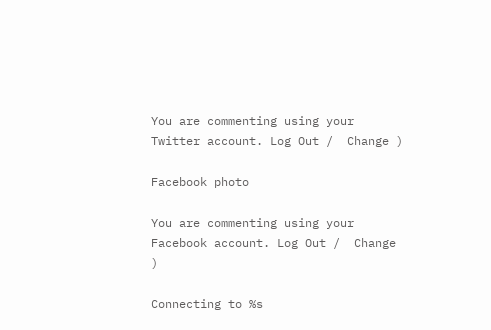You are commenting using your Twitter account. Log Out /  Change )

Facebook photo

You are commenting using your Facebook account. Log Out /  Change )

Connecting to %s